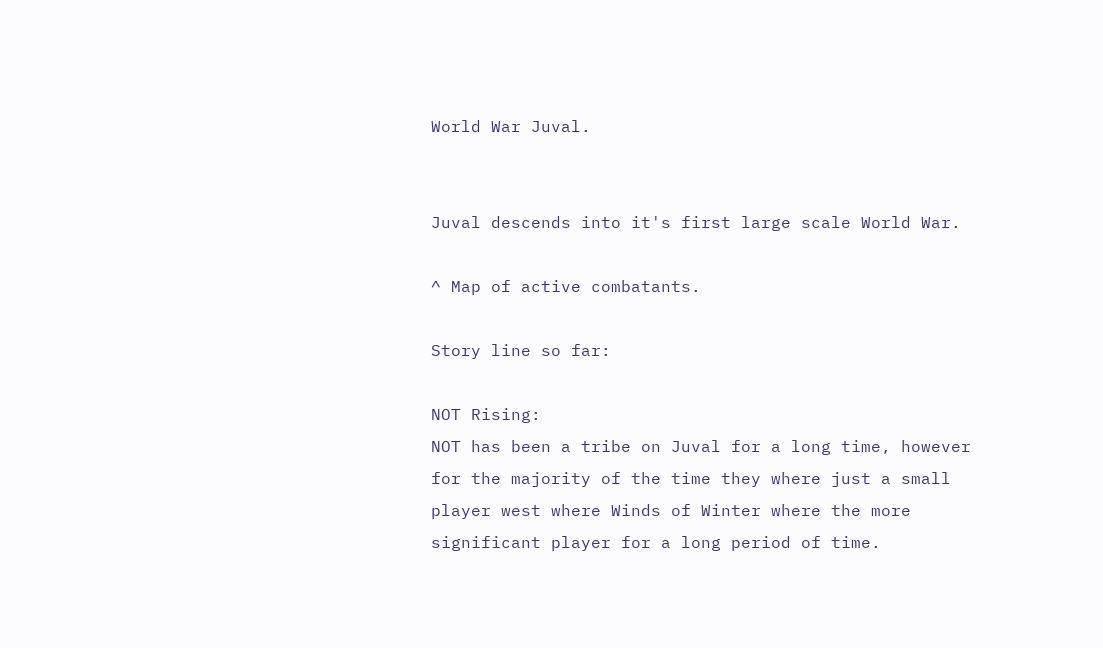World War Juval.


Juval descends into it's first large scale World War.

^ Map of active combatants.

Story line so far:

NOT Rising:
NOT has been a tribe on Juval for a long time, however for the majority of the time they where just a small player west where Winds of Winter where the more significant player for a long period of time.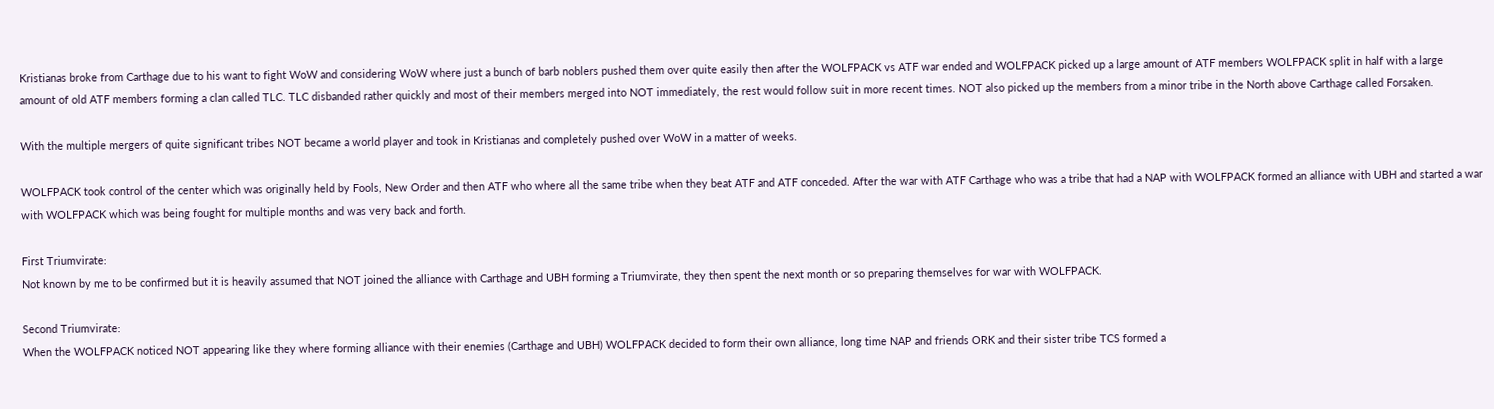Kristianas broke from Carthage due to his want to fight WoW and considering WoW where just a bunch of barb noblers pushed them over quite easily then after the WOLFPACK vs ATF war ended and WOLFPACK picked up a large amount of ATF members WOLFPACK split in half with a large amount of old ATF members forming a clan called TLC. TLC disbanded rather quickly and most of their members merged into NOT immediately, the rest would follow suit in more recent times. NOT also picked up the members from a minor tribe in the North above Carthage called Forsaken.

With the multiple mergers of quite significant tribes NOT became a world player and took in Kristianas and completely pushed over WoW in a matter of weeks.

WOLFPACK took control of the center which was originally held by Fools, New Order and then ATF who where all the same tribe when they beat ATF and ATF conceded. After the war with ATF Carthage who was a tribe that had a NAP with WOLFPACK formed an alliance with UBH and started a war with WOLFPACK which was being fought for multiple months and was very back and forth.

First Triumvirate:
Not known by me to be confirmed but it is heavily assumed that NOT joined the alliance with Carthage and UBH forming a Triumvirate, they then spent the next month or so preparing themselves for war with WOLFPACK.

Second Triumvirate:
When the WOLFPACK noticed NOT appearing like they where forming alliance with their enemies (Carthage and UBH) WOLFPACK decided to form their own alliance, long time NAP and friends ORK and their sister tribe TCS formed a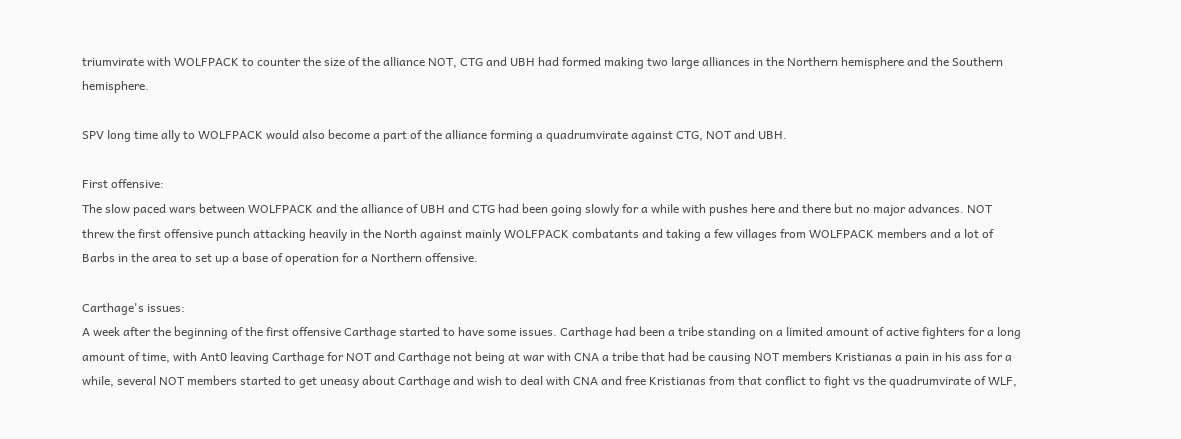triumvirate with WOLFPACK to counter the size of the alliance NOT, CTG and UBH had formed making two large alliances in the Northern hemisphere and the Southern hemisphere.

SPV long time ally to WOLFPACK would also become a part of the alliance forming a quadrumvirate against CTG, NOT and UBH.

First offensive:
The slow paced wars between WOLFPACK and the alliance of UBH and CTG had been going slowly for a while with pushes here and there but no major advances. NOT threw the first offensive punch attacking heavily in the North against mainly WOLFPACK combatants and taking a few villages from WOLFPACK members and a lot of Barbs in the area to set up a base of operation for a Northern offensive.

Carthage's issues:
A week after the beginning of the first offensive Carthage started to have some issues. Carthage had been a tribe standing on a limited amount of active fighters for a long amount of time, with Ant0 leaving Carthage for NOT and Carthage not being at war with CNA a tribe that had be causing NOT members Kristianas a pain in his ass for a while, several NOT members started to get uneasy about Carthage and wish to deal with CNA and free Kristianas from that conflict to fight vs the quadrumvirate of WLF,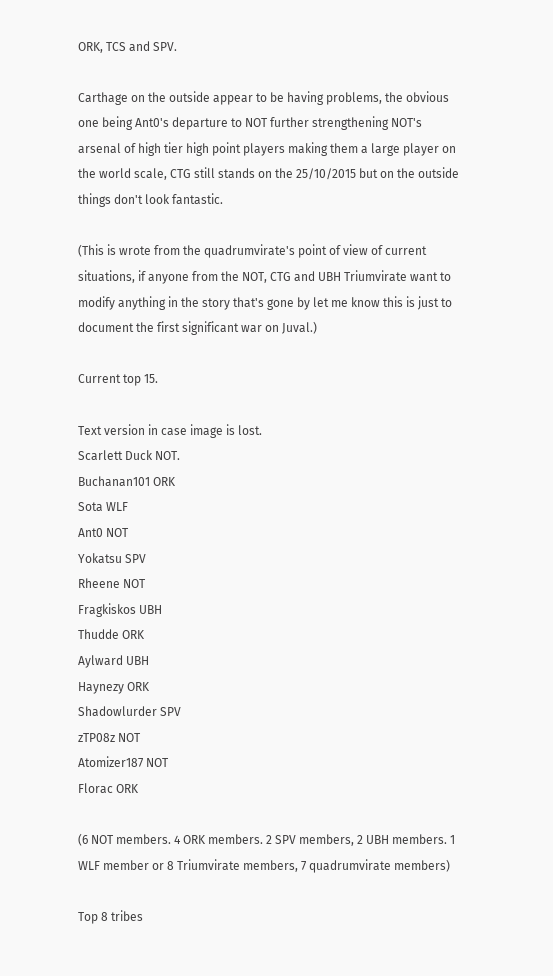ORK, TCS and SPV.

Carthage on the outside appear to be having problems, the obvious one being Ant0's departure to NOT further strengthening NOT's arsenal of high tier high point players making them a large player on the world scale, CTG still stands on the 25/10/2015 but on the outside things don't look fantastic.

(This is wrote from the quadrumvirate's point of view of current situations, if anyone from the NOT, CTG and UBH Triumvirate want to modify anything in the story that's gone by let me know this is just to document the first significant war on Juval.)

Current top 15.

Text version in case image is lost.
Scarlett Duck NOT.
Buchanan101 ORK
Sota WLF
Ant0 NOT
Yokatsu SPV
Rheene NOT
Fragkiskos UBH
Thudde ORK
Aylward UBH
Haynezy ORK
Shadowlurder SPV
zTP08z NOT
Atomizer187 NOT
Florac ORK

(6 NOT members. 4 ORK members. 2 SPV members, 2 UBH members. 1 WLF member or 8 Triumvirate members, 7 quadrumvirate members)

Top 8 tribes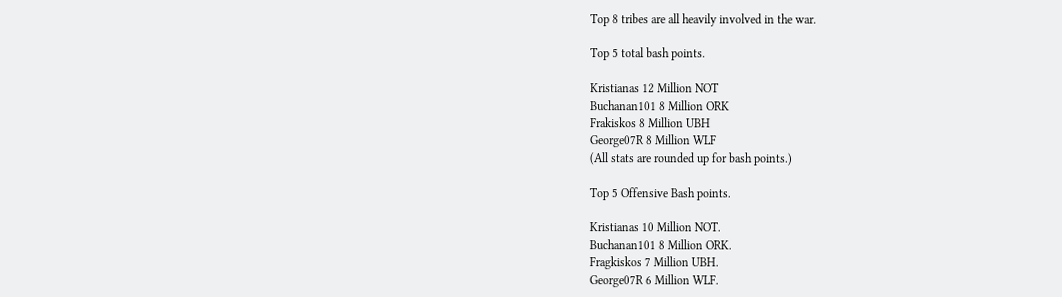Top 8 tribes are all heavily involved in the war.

Top 5 total bash points.

Kristianas 12 Million NOT
Buchanan101 8 Million ORK
Frakiskos 8 Million UBH
George07R 8 Million WLF
(All stats are rounded up for bash points.)

Top 5 Offensive Bash points.

Kristianas 10 Million NOT.
Buchanan101 8 Million ORK.
Fragkiskos 7 Million UBH.
George07R 6 Million WLF.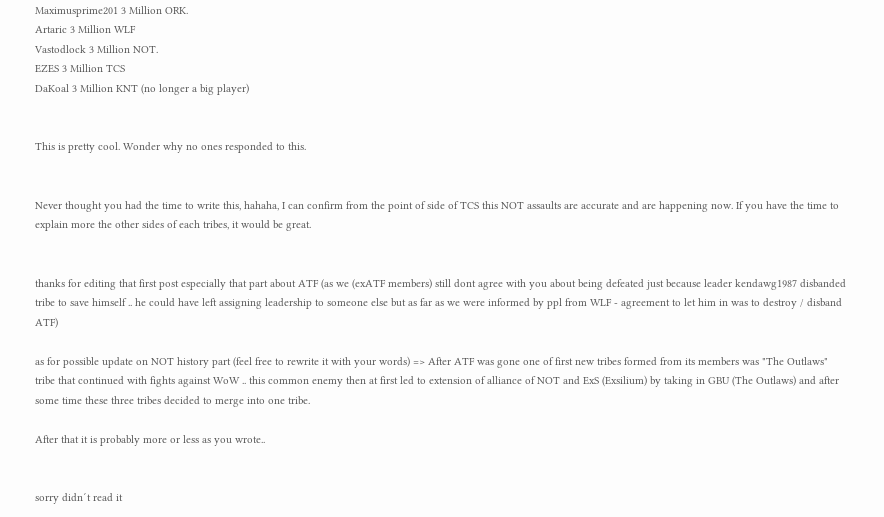Maximusprime201 3 Million ORK.
Artaric 3 Million WLF
Vastodlock 3 Million NOT.
EZES 3 Million TCS
DaKoal 3 Million KNT (no longer a big player)


This is pretty cool. Wonder why no ones responded to this.


Never thought you had the time to write this, hahaha, I can confirm from the point of side of TCS this NOT assaults are accurate and are happening now. If you have the time to explain more the other sides of each tribes, it would be great.


thanks for editing that first post especially that part about ATF (as we (exATF members) still dont agree with you about being defeated just because leader kendawg1987 disbanded tribe to save himself .. he could have left assigning leadership to someone else but as far as we were informed by ppl from WLF - agreement to let him in was to destroy / disband ATF)

as for possible update on NOT history part (feel free to rewrite it with your words) => After ATF was gone one of first new tribes formed from its members was "The Outlaws" tribe that continued with fights against WoW .. this common enemy then at first led to extension of alliance of NOT and ExS (Exsilium) by taking in GBU (The Outlaws) and after some time these three tribes decided to merge into one tribe.

After that it is probably more or less as you wrote..


sorry didn´t read it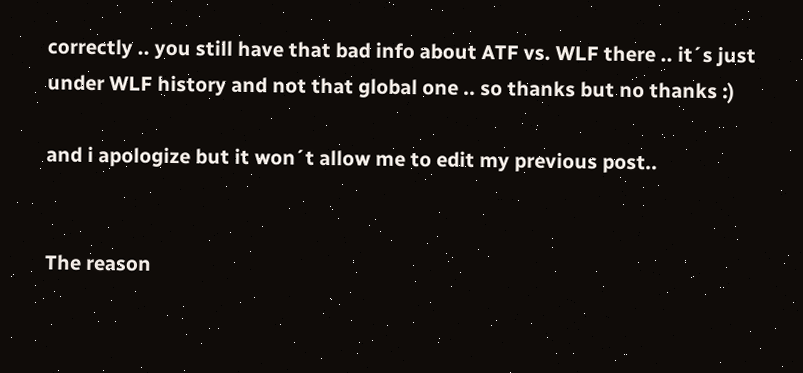correctly .. you still have that bad info about ATF vs. WLF there .. it´s just under WLF history and not that global one .. so thanks but no thanks :)

and i apologize but it won´t allow me to edit my previous post..


The reason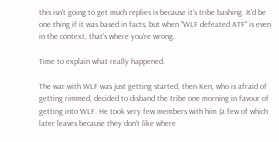this isn't going to get much replies is because it's tribe bashing. It'd be one thing if it was based in facts, but when "WLF defeated ATF" is even in the context, that's where you're wrong.

Time to explain what really happened.

The war with WLF was just getting started, then Ken, who is afraid of getting rimmed, decided to disband the tribe one morning in favour of getting into WLF. He took very few members with him (a few of which later leaves because they don't like where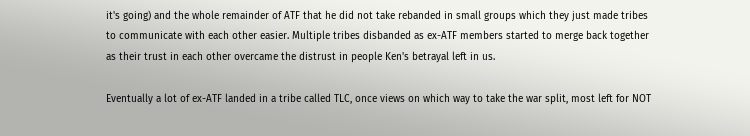it's going) and the whole remainder of ATF that he did not take rebanded in small groups which they just made tribes to communicate with each other easier. Multiple tribes disbanded as ex-ATF members started to merge back together as their trust in each other overcame the distrust in people Ken's betrayal left in us.

Eventually a lot of ex-ATF landed in a tribe called TLC, once views on which way to take the war split, most left for NOT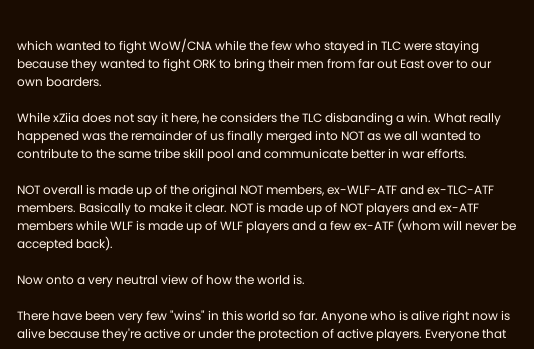which wanted to fight WoW/CNA while the few who stayed in TLC were staying because they wanted to fight ORK to bring their men from far out East over to our own boarders.

While xZiia does not say it here, he considers the TLC disbanding a win. What really happened was the remainder of us finally merged into NOT as we all wanted to contribute to the same tribe skill pool and communicate better in war efforts.

NOT overall is made up of the original NOT members, ex-WLF-ATF and ex-TLC-ATF members. Basically to make it clear. NOT is made up of NOT players and ex-ATF members while WLF is made up of WLF players and a few ex-ATF (whom will never be accepted back).

Now onto a very neutral view of how the world is.

There have been very few "wins" in this world so far. Anyone who is alive right now is alive because they're active or under the protection of active players. Everyone that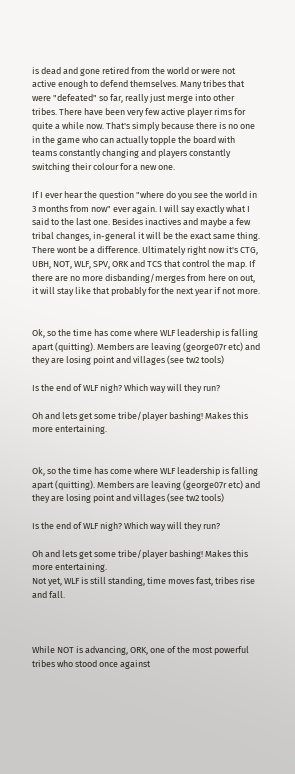is dead and gone retired from the world or were not active enough to defend themselves. Many tribes that were "defeated" so far, really just merge into other tribes. There have been very few active player rims for quite a while now. That's simply because there is no one in the game who can actually topple the board with teams constantly changing and players constantly switching their colour for a new one.

If I ever hear the question "where do you see the world in 3 months from now" ever again. I will say exactly what I said to the last one. Besides inactives and maybe a few tribal changes, in-general it will be the exact same thing. There wont be a difference. Ultimately right now it's CTG, UBH, NOT, WLF, SPV, ORK and TCS that control the map. If there are no more disbanding/merges from here on out, it will stay like that probably for the next year if not more.


Ok, so the time has come where WLF leadership is falling apart (quitting). Members are leaving (george07r etc) and they are losing point and villages (see tw2 tools)

Is the end of WLF nigh? Which way will they run?

Oh and lets get some tribe/player bashing! Makes this more entertaining.


Ok, so the time has come where WLF leadership is falling apart (quitting). Members are leaving (george07r etc) and they are losing point and villages (see tw2 tools)

Is the end of WLF nigh? Which way will they run?

Oh and lets get some tribe/player bashing! Makes this more entertaining.
Not yet, WLF is still standing, time moves fast, tribes rise and fall.



While NOT is advancing, ORK, one of the most powerful tribes who stood once against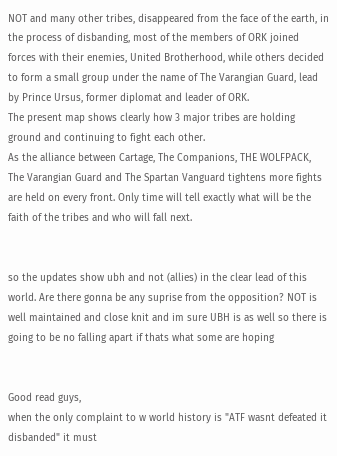NOT and many other tribes, disappeared from the face of the earth, in the process of disbanding, most of the members of ORK joined forces with their enemies, United Brotherhood, while others decided to form a small group under the name of The Varangian Guard, lead by Prince Ursus, former diplomat and leader of ORK.
The present map shows clearly how 3 major tribes are holding ground and continuing to fight each other.
As the alliance between Cartage, The Companions, THE WOLFPACK, The Varangian Guard and The Spartan Vanguard tightens more fights are held on every front. Only time will tell exactly what will be the faith of the tribes and who will fall next.


so the updates show ubh and not (allies) in the clear lead of this world. Are there gonna be any suprise from the opposition? NOT is well maintained and close knit and im sure UBH is as well so there is going to be no falling apart if thats what some are hoping


Good read guys,
when the only complaint to w world history is "ATF wasnt defeated it disbanded" it must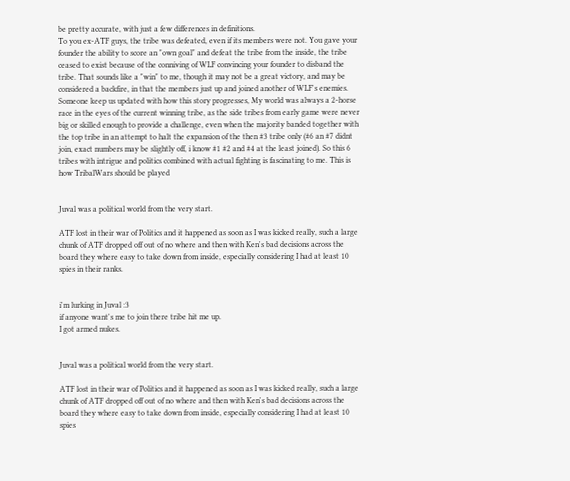be pretty accurate, with just a few differences in definitions.
To you ex-ATF guys, the tribe was defeated, even if its members were not. You gave your founder the ability to score an "own goal" and defeat the tribe from the inside, the tribe ceased to exist because of the conniving of WLF convincing your founder to disband the tribe. That sounds like a "win" to me, though it may not be a great victory, and may be considered a backfire, in that the members just up and joined another of WLF's enemies.
Someone keep us updated with how this story progresses, My world was always a 2-horse race in the eyes of the current winning tribe, as the side tribes from early game were never big or skilled enough to provide a challenge, even when the majority banded together with the top tribe in an attempt to halt the expansion of the then #3 tribe only (#6 an #7 didnt join, exact numbers may be slightly off, i know #1 #2 and #4 at the least joined). So this 6 tribes with intrigue and politics combined with actual fighting is fascinating to me. This is how TribalWars should be played


Juval was a political world from the very start.

ATF lost in their war of Politics and it happened as soon as I was kicked really, such a large chunk of ATF dropped off out of no where and then with Ken's bad decisions across the board they where easy to take down from inside, especially considering I had at least 10 spies in their ranks.


i'm lurking in Juval :3
if anyone want's me to join there tribe hit me up.
I got armed nukes.


Juval was a political world from the very start.

ATF lost in their war of Politics and it happened as soon as I was kicked really, such a large chunk of ATF dropped off out of no where and then with Ken's bad decisions across the board they where easy to take down from inside, especially considering I had at least 10 spies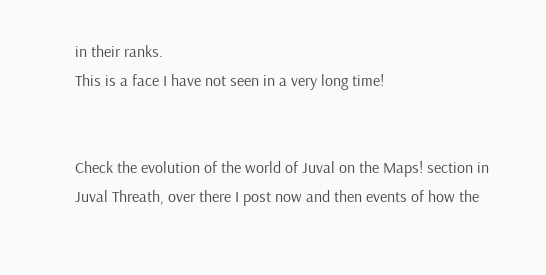in their ranks.
This is a face I have not seen in a very long time!


Check the evolution of the world of Juval on the Maps! section in Juval Threath, over there I post now and then events of how the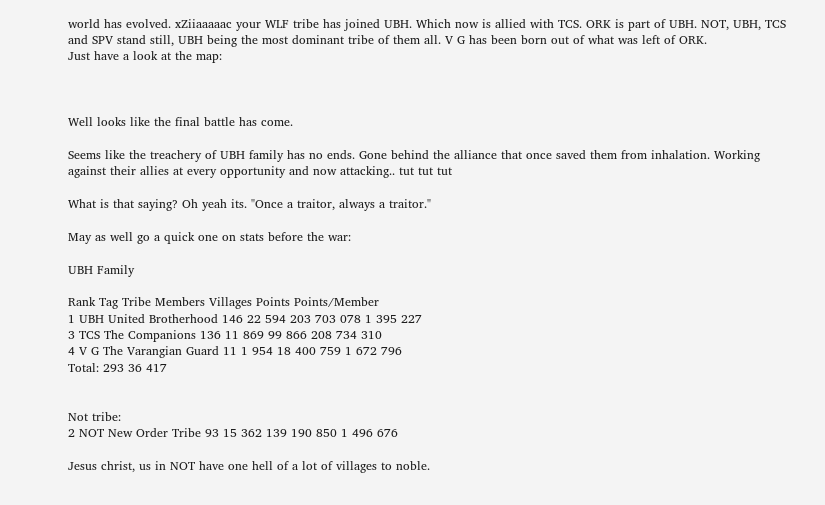world has evolved. xZiiaaaaac your WLF tribe has joined UBH. Which now is allied with TCS. ORK is part of UBH. NOT, UBH, TCS and SPV stand still, UBH being the most dominant tribe of them all. V G has been born out of what was left of ORK.
Just have a look at the map:



Well looks like the final battle has come.

Seems like the treachery of UBH family has no ends. Gone behind the alliance that once saved them from inhalation. Working against their allies at every opportunity and now attacking.. tut tut tut

What is that saying? Oh yeah its. "Once a traitor, always a traitor."

May as well go a quick one on stats before the war:

UBH Family

Rank Tag Tribe Members Villages Points Points/Member
1 UBH United Brotherhood 146 22 594 203 703 078 1 395 227
3 TCS The Companions 136 11 869 99 866 208 734 310
4 V G The Varangian Guard 11 1 954 18 400 759 1 672 796
Total: 293 36 417


Not tribe:
2 NOT New Order Tribe 93 15 362 139 190 850 1 496 676

Jesus christ, us in NOT have one hell of a lot of villages to noble.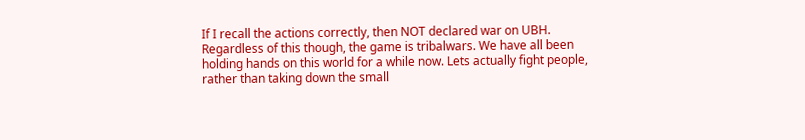If I recall the actions correctly, then NOT declared war on UBH. Regardless of this though, the game is tribalwars. We have all been holding hands on this world for a while now. Lets actually fight people, rather than taking down the small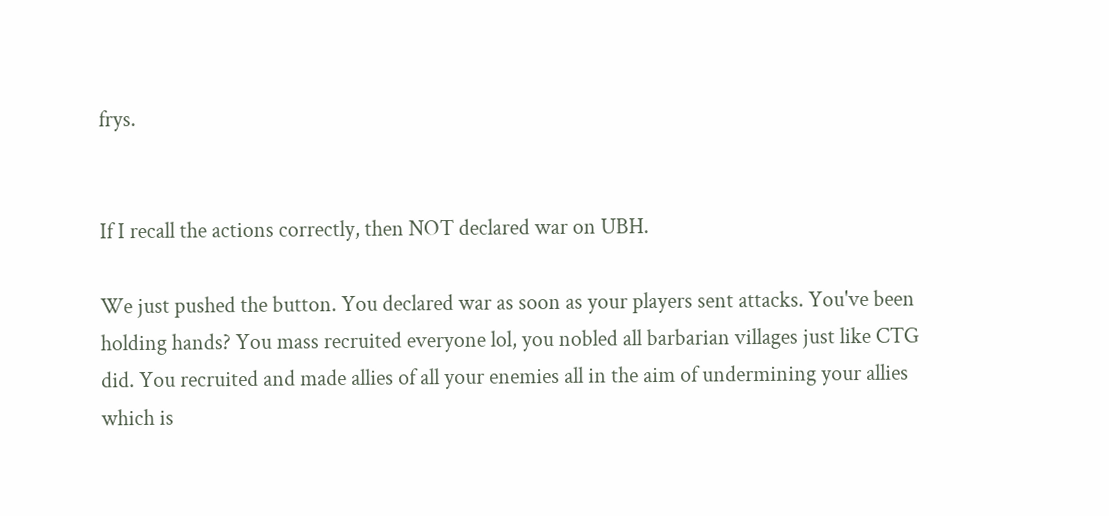frys.


If I recall the actions correctly, then NOT declared war on UBH.

We just pushed the button. You declared war as soon as your players sent attacks. You've been holding hands? You mass recruited everyone lol, you nobled all barbarian villages just like CTG did. You recruited and made allies of all your enemies all in the aim of undermining your allies which is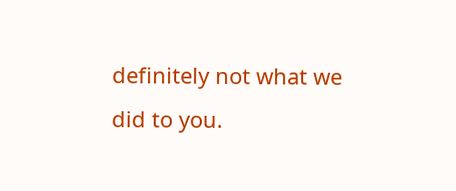definitely not what we did to you.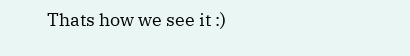Thats how we see it :)